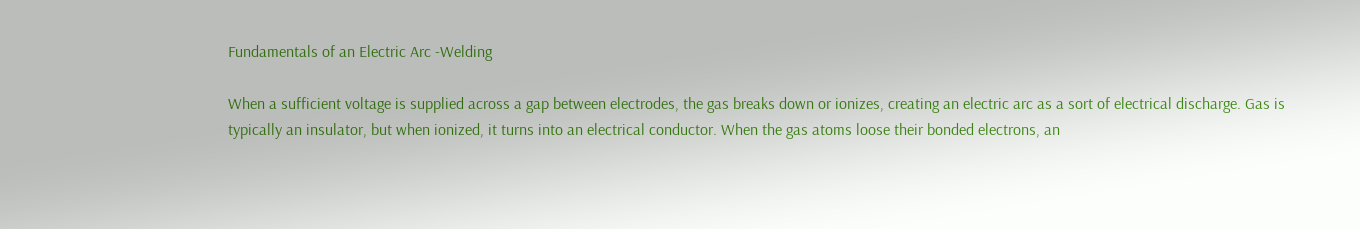Fundamentals of an Electric Arc -Welding

When a sufficient voltage is supplied across a gap between electrodes, the gas breaks down or ionizes, creating an electric arc as a sort of electrical discharge. Gas is typically an insulator, but when ionized, it turns into an electrical conductor. When the gas atoms loose their bonded electrons, an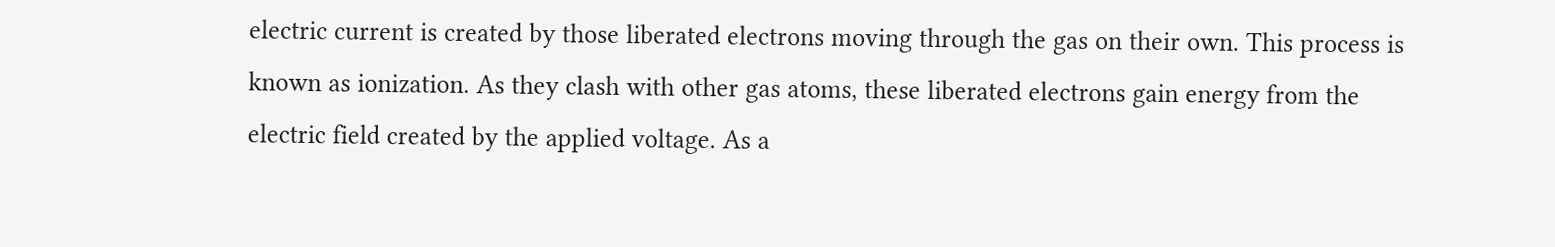electric current is created by those liberated electrons moving through the gas on their own. This process is known as ionization. As they clash with other gas atoms, these liberated electrons gain energy from the electric field created by the applied voltage. As a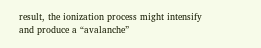result, the ionization process might intensify and produce a “avalanche”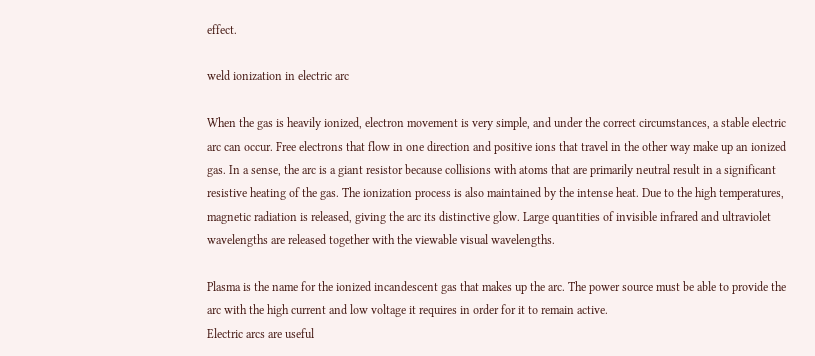effect.

weld ionization in electric arc

When the gas is heavily ionized, electron movement is very simple, and under the correct circumstances, a stable electric arc can occur. Free electrons that flow in one direction and positive ions that travel in the other way make up an ionized gas. In a sense, the arc is a giant resistor because collisions with atoms that are primarily neutral result in a significant resistive heating of the gas. The ionization process is also maintained by the intense heat. Due to the high temperatures, magnetic radiation is released, giving the arc its distinctive glow. Large quantities of invisible infrared and ultraviolet wavelengths are released together with the viewable visual wavelengths.

Plasma is the name for the ionized incandescent gas that makes up the arc. The power source must be able to provide the arc with the high current and low voltage it requires in order for it to remain active.
Electric arcs are useful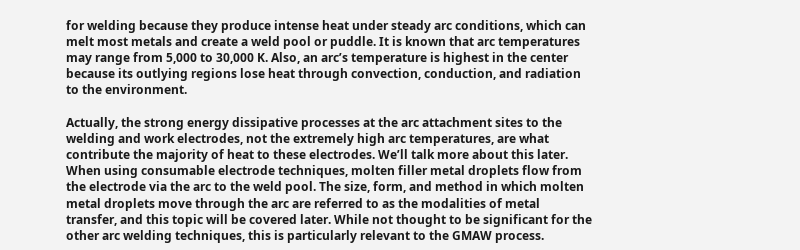for welding because they produce intense heat under steady arc conditions, which can melt most metals and create a weld pool or puddle. It is known that arc temperatures may range from 5,000 to 30,000 K. Also, an arc’s temperature is highest in the center because its outlying regions lose heat through convection, conduction, and radiation to the environment.

Actually, the strong energy dissipative processes at the arc attachment sites to the welding and work electrodes, not the extremely high arc temperatures, are what contribute the majority of heat to these electrodes. We’ll talk more about this later. When using consumable electrode techniques, molten filler metal droplets flow from the electrode via the arc to the weld pool. The size, form, and method in which molten metal droplets move through the arc are referred to as the modalities of metal transfer, and this topic will be covered later. While not thought to be significant for the other arc welding techniques, this is particularly relevant to the GMAW process.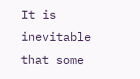It is inevitable that some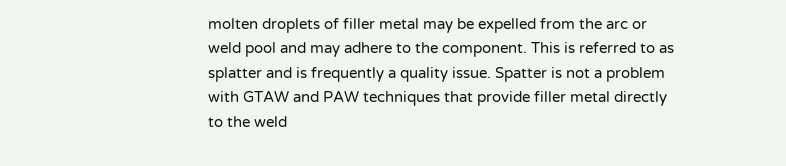molten droplets of filler metal may be expelled from the arc or weld pool and may adhere to the component. This is referred to as splatter and is frequently a quality issue. Spatter is not a problem with GTAW and PAW techniques that provide filler metal directly to the weld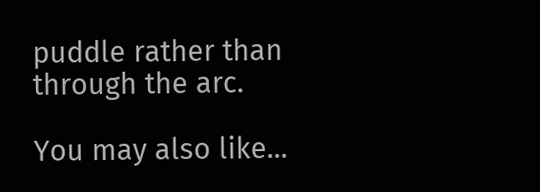puddle rather than through the arc.

You may also like...